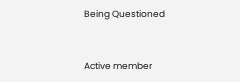Being Questioned


Active member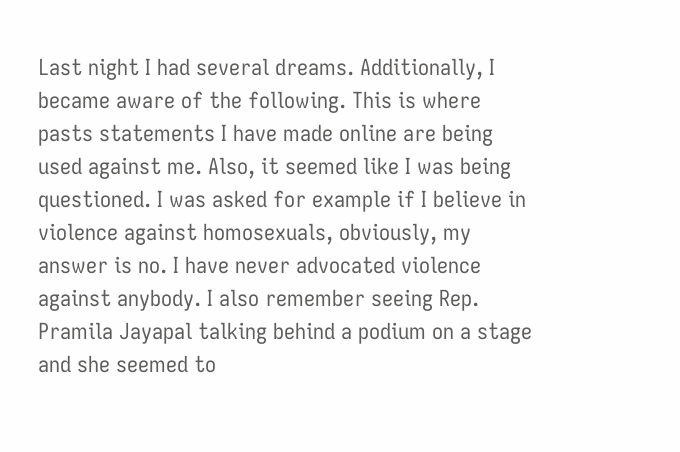Last night I had several dreams. Additionally, I became aware of the following. This is where pasts statements I have made online are being used against me. Also, it seemed like I was being questioned. I was asked for example if I believe in violence against homosexuals, obviously, my answer is no. I have never advocated violence against anybody. I also remember seeing Rep. Pramila Jayapal talking behind a podium on a stage and she seemed to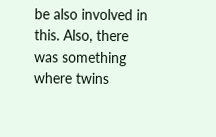be also involved in this. Also, there was something where twins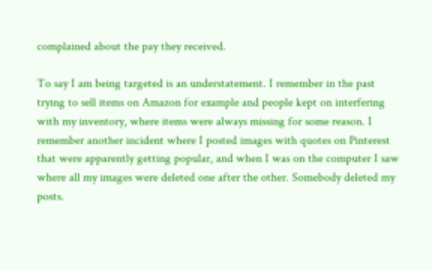complained about the pay they received.

To say I am being targeted is an understatement. I remember in the past trying to sell items on Amazon for example and people kept on interfering with my inventory, where items were always missing for some reason. I remember another incident where I posted images with quotes on Pinterest that were apparently getting popular, and when I was on the computer I saw where all my images were deleted one after the other. Somebody deleted my posts.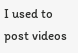I used to post videos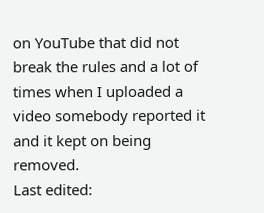on YouTube that did not break the rules and a lot of times when I uploaded a video somebody reported it and it kept on being removed.
Last edited: